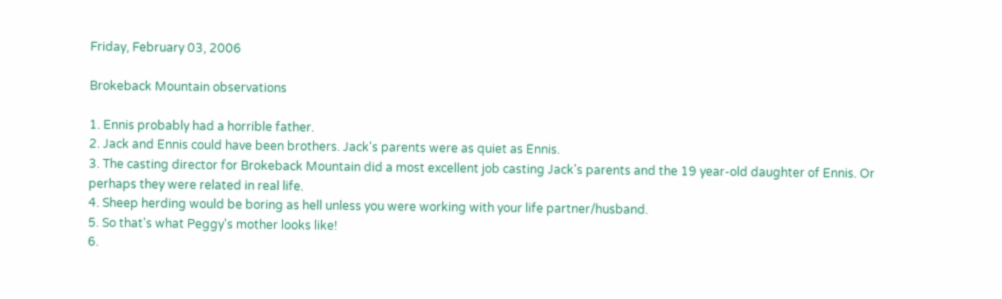Friday, February 03, 2006

Brokeback Mountain observations

1. Ennis probably had a horrible father.
2. Jack and Ennis could have been brothers. Jack's parents were as quiet as Ennis.
3. The casting director for Brokeback Mountain did a most excellent job casting Jack's parents and the 19 year-old daughter of Ennis. Or perhaps they were related in real life.
4. Sheep herding would be boring as hell unless you were working with your life partner/husband.
5. So that's what Peggy's mother looks like!
6.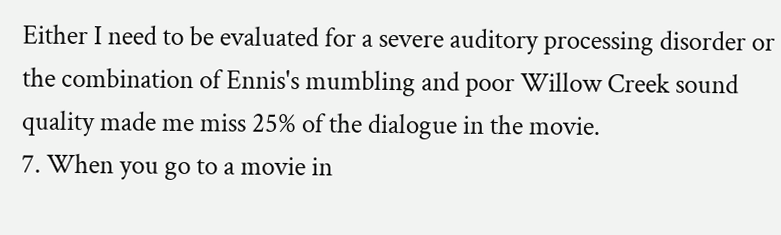Either I need to be evaluated for a severe auditory processing disorder or the combination of Ennis's mumbling and poor Willow Creek sound quality made me miss 25% of the dialogue in the movie.
7. When you go to a movie in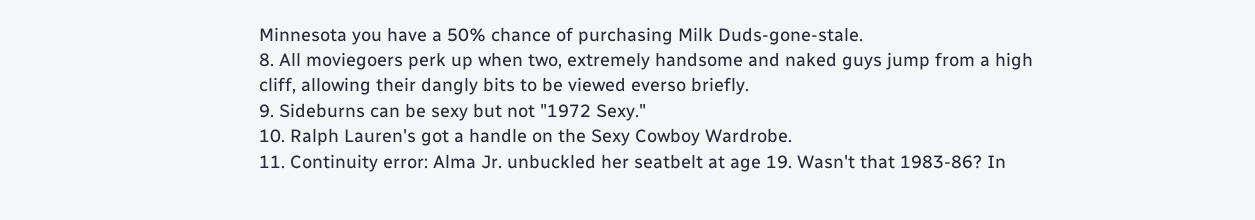Minnesota you have a 50% chance of purchasing Milk Duds-gone-stale.
8. All moviegoers perk up when two, extremely handsome and naked guys jump from a high cliff, allowing their dangly bits to be viewed everso briefly.
9. Sideburns can be sexy but not "1972 Sexy."
10. Ralph Lauren's got a handle on the Sexy Cowboy Wardrobe.
11. Continuity error: Alma Jr. unbuckled her seatbelt at age 19. Wasn't that 1983-86? In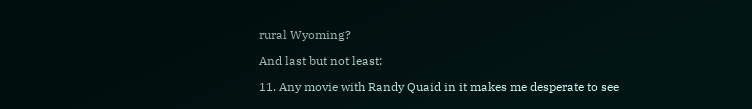rural Wyoming?

And last but not least:

11. Any movie with Randy Quaid in it makes me desperate to see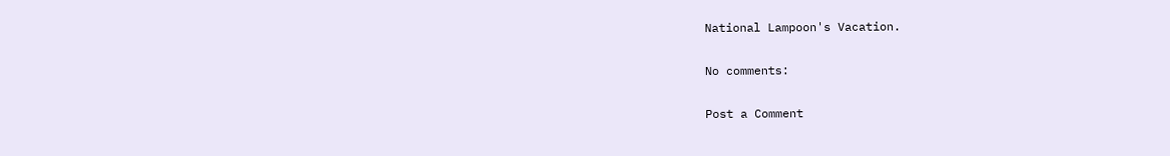National Lampoon's Vacation.

No comments:

Post a Comment